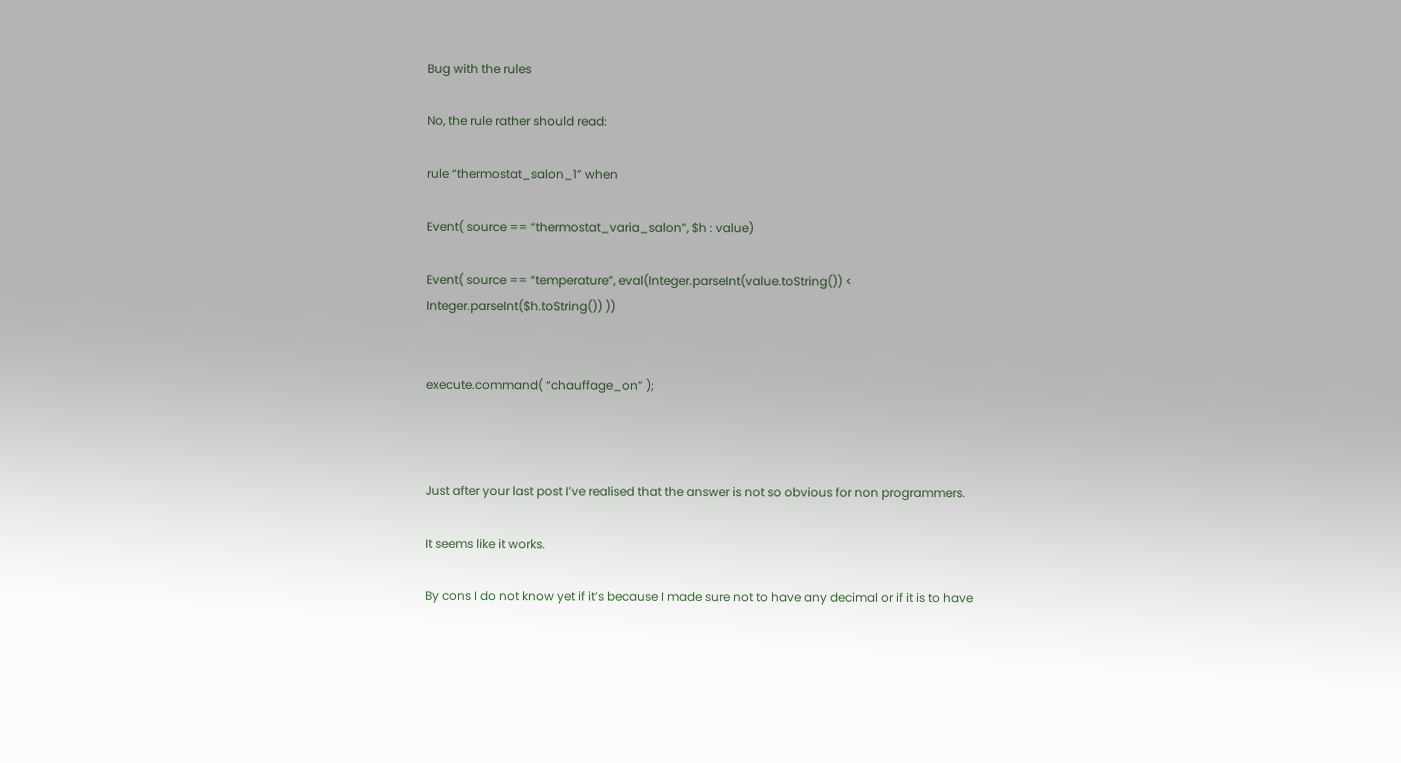Bug with the rules

No, the rule rather should read:

rule “thermostat_salon_1” when

Event( source == “thermostat_varia_salon”, $h : value)

Event( source == “temperature”, eval(Integer.parseInt(value.toString()) < Integer.parseInt($h.toString()) ))


execute.command( “chauffage_on” );



Just after your last post I’ve realised that the answer is not so obvious for non programmers.

It seems like it works.

By cons I do not know yet if it’s because I made sure not to have any decimal or if it is to have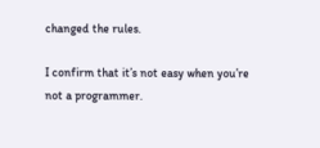changed the rules.

I confirm that it’s not easy when you’re not a programmer.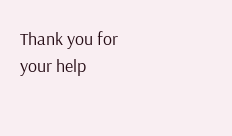Thank you for your help